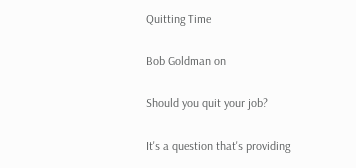Quitting Time

Bob Goldman on

Should you quit your job?

It's a question that's providing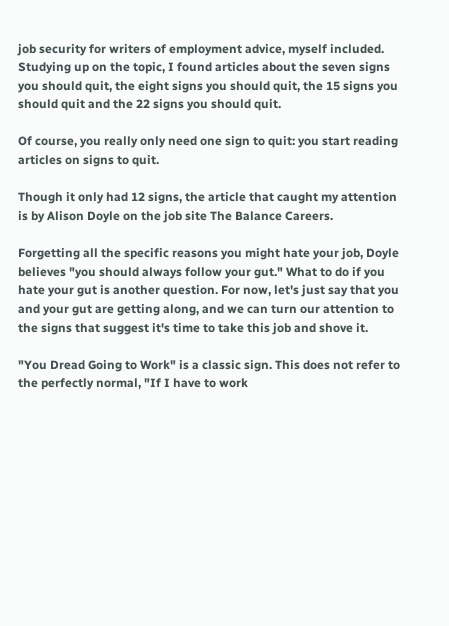job security for writers of employment advice, myself included. Studying up on the topic, I found articles about the seven signs you should quit, the eight signs you should quit, the 15 signs you should quit and the 22 signs you should quit.

Of course, you really only need one sign to quit: you start reading articles on signs to quit.

Though it only had 12 signs, the article that caught my attention is by Alison Doyle on the job site The Balance Careers.

Forgetting all the specific reasons you might hate your job, Doyle believes "you should always follow your gut." What to do if you hate your gut is another question. For now, let's just say that you and your gut are getting along, and we can turn our attention to the signs that suggest it's time to take this job and shove it.

"You Dread Going to Work" is a classic sign. This does not refer to the perfectly normal, "If I have to work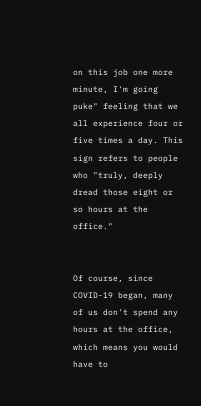on this job one more minute, I'm going puke" feeling that we all experience four or five times a day. This sign refers to people who "truly, deeply dread those eight or so hours at the office."


Of course, since COVID-19 began, many of us don't spend any hours at the office, which means you would have to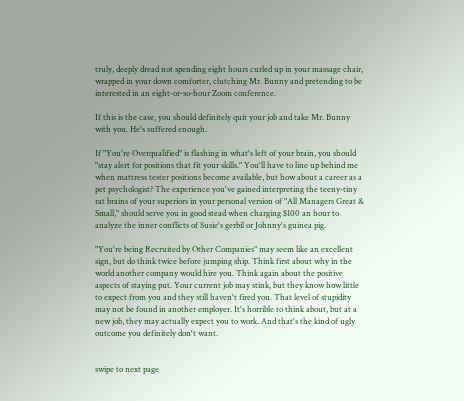truly, deeply dread not spending eight hours curled up in your massage chair, wrapped in your down comforter, clutching Mr. Bunny and pretending to be interested in an eight-or-so-hour Zoom conference.

If this is the case, you should definitely quit your job and take Mr. Bunny with you. He's suffered enough.

If "You're Overqualified" is flashing in what's left of your brain, you should "stay alert for positions that fit your skills." You'll have to line up behind me when mattress tester positions become available, but how about a career as a pet psychologist? The experience you've gained interpreting the teeny-tiny rat brains of your superiors in your personal version of "All Managers Great & Small," should serve you in good stead when charging $100 an hour to analyze the inner conflicts of Susie's gerbil or Johnny's guinea pig.

"You're being Recruited by Other Companies" may seem like an excellent sign, but do think twice before jumping ship. Think first about why in the world another company would hire you. Think again about the positive aspects of staying put. Your current job may stink, but they know how little to expect from you and they still haven't fired you. That level of stupidity may not be found in another employer. It's horrible to think about, but at a new job, they may actually expect you to work. And that's the kind of ugly outcome you definitely don't want.


swipe to next page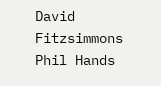David Fitzsimmons Phil Hands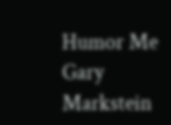Humor Me Gary Markstein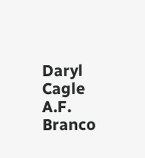Daryl Cagle A.F. Branco